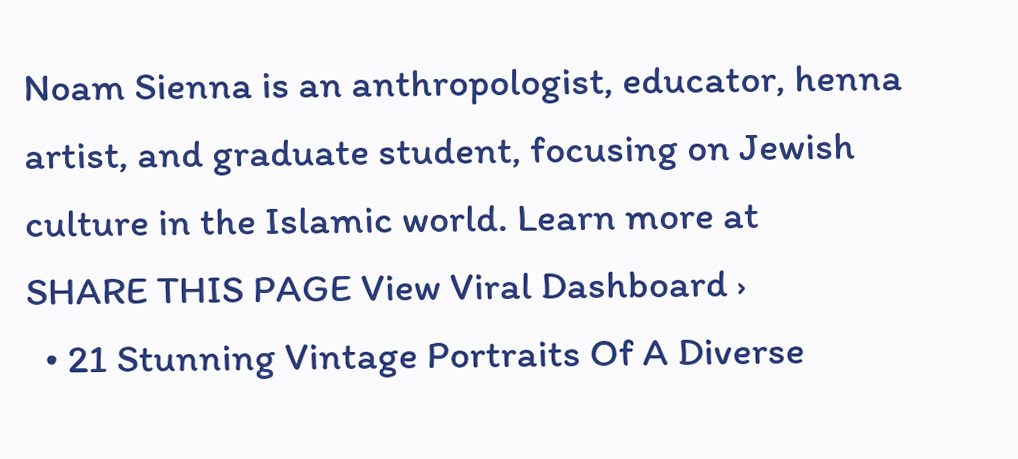Noam Sienna is an anthropologist, educator, henna artist, and graduate student, focusing on Jewish culture in the Islamic world. Learn more at
SHARE THIS PAGE View Viral Dashboard ›
  • 21 Stunning Vintage Portraits Of A Diverse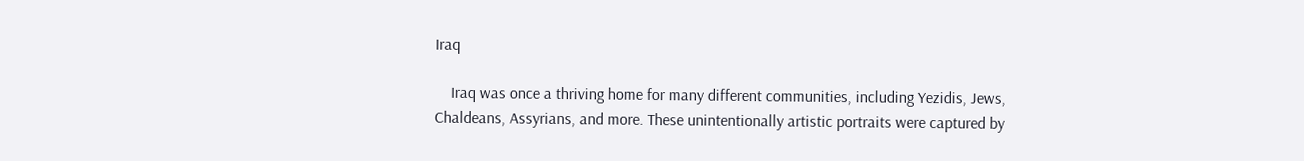Iraq

    Iraq was once a thriving home for many different communities, including Yezidis, Jews, Chaldeans, Assyrians, and more. These unintentionally artistic portraits were captured by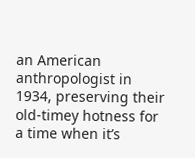an American anthropologist in 1934, preserving their old-timey hotness for a time when it’s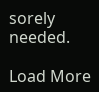sorely needed.

Load More